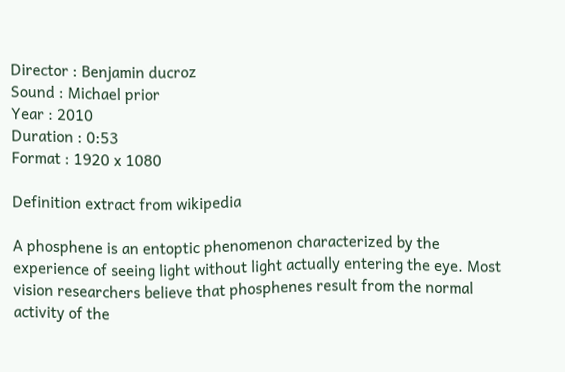Director : Benjamin ducroz
Sound : Michael prior
Year : 2010
Duration : 0:53
Format : 1920 x 1080

Definition extract from wikipedia

A phosphene is an entoptic phenomenon characterized by the experience of seeing light without light actually entering the eye. Most vision researchers believe that phosphenes result from the normal activity of the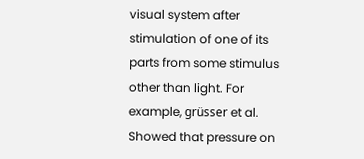visual system after stimulation of one of its parts from some stimulus other than light. For example, grüsser et al. Showed that pressure on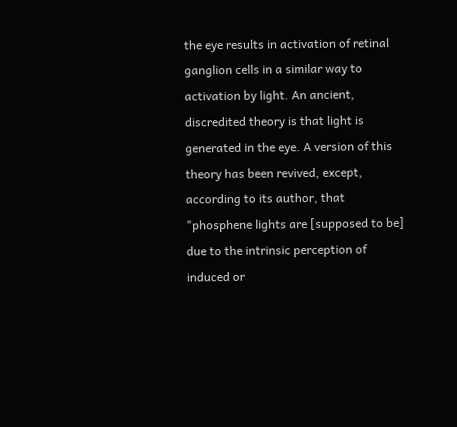the eye results in activation of retinal ganglion cells in a similar way to activation by light. An ancient, discredited theory is that light is generated in the eye. A version of this theory has been revived, except, according to its author, that "phosphene lights are [supposed to be] due to the intrinsic perception of induced or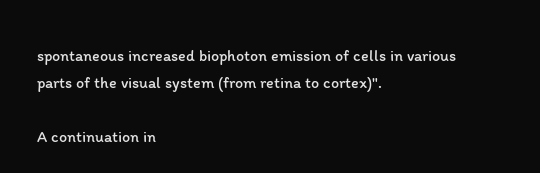spontaneous increased biophoton emission of cells in various parts of the visual system (from retina to cortex)".

A continuation in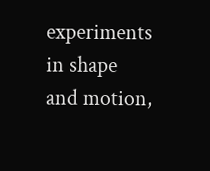experiments in shape and motion,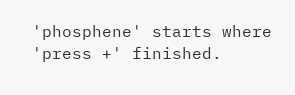'phosphene' starts where 'press +' finished.